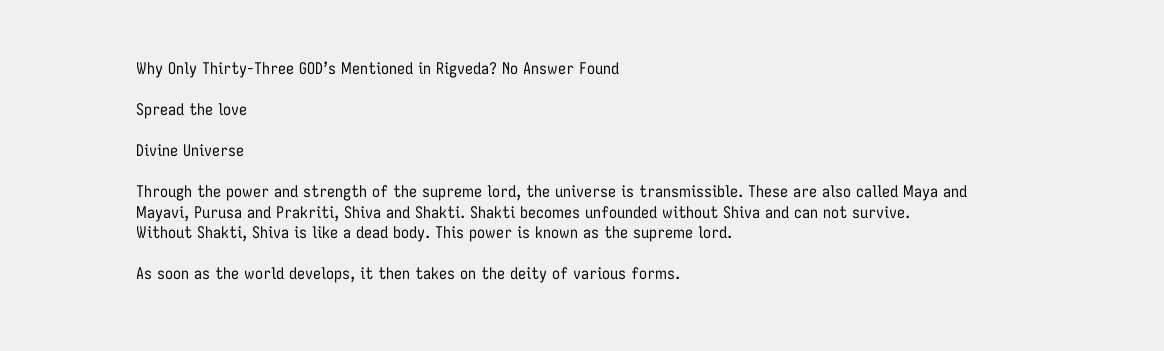Why Only Thirty-Three GOD’s Mentioned in Rigveda? No Answer Found

Spread the love

Divine Universe

Through the power and strength of the supreme lord, the universe is transmissible. These are also called Maya and Mayavi, Purusa and Prakriti, Shiva and Shakti. Shakti becomes unfounded without Shiva and can not survive.  Without Shakti, Shiva is like a dead body. This power is known as the supreme lord.

As soon as the world develops, it then takes on the deity of various forms.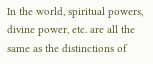In the world, spiritual powers, divine power, etc. are all the same as the distinctions of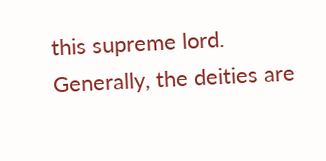this supreme lord. Generally, the deities are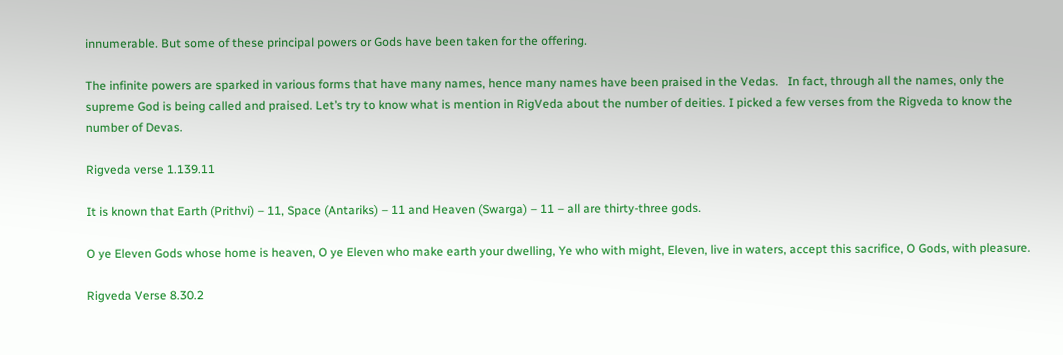innumerable. But some of these principal powers or Gods have been taken for the offering.

The infinite powers are sparked in various forms that have many names, hence many names have been praised in the Vedas.   In fact, through all the names, only the supreme God is being called and praised. Let’s try to know what is mention in RigVeda about the number of deities. I picked a few verses from the Rigveda to know the number of Devas.

Rigveda verse 1.139.11

It is known that Earth (Prithvi) – 11, Space (Antariks) – 11 and Heaven (Swarga) – 11 – all are thirty-three gods.

O ye Eleven Gods whose home is heaven, O ye Eleven who make earth your dwelling, Ye who with might, Eleven, live in waters, accept this sacrifice, O Gods, with pleasure.

Rigveda Verse 8.30.2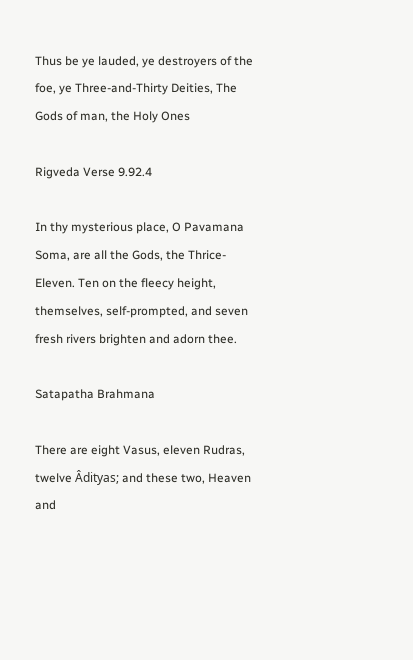Thus be ye lauded, ye destroyers of the foe, ye Three-and-Thirty Deities, The Gods of man, the Holy Ones

Rigveda Verse 9.92.4

In thy mysterious place, O Pavamana Soma, are all the Gods, the Thrice-Eleven. Ten on the fleecy height, themselves, self-prompted, and seven fresh rivers brighten and adorn thee.

Satapatha Brahmana

There are eight Vasus, eleven Rudras, twelve Âdityas; and these two, Heaven and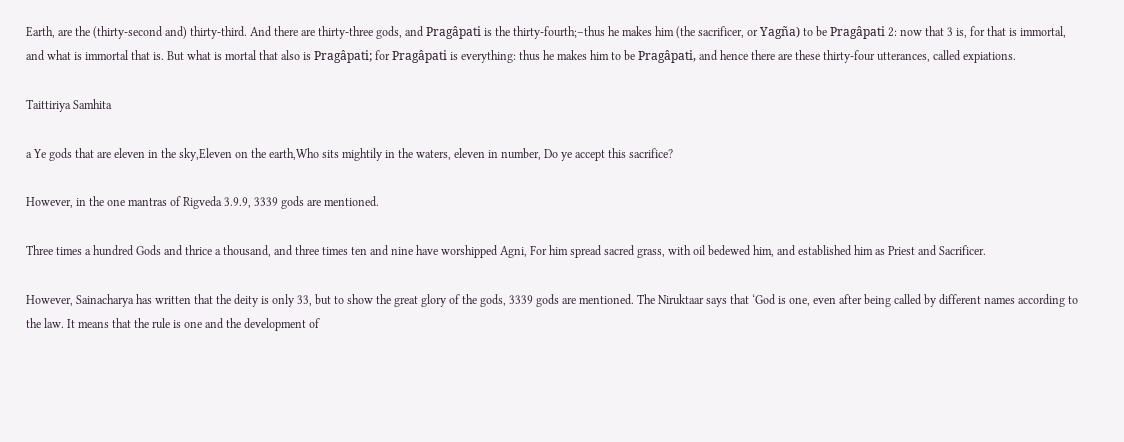Earth, are the (thirty-second and) thirty-third. And there are thirty-three gods, and Pragâpati is the thirty-fourth;–thus he makes him (the sacrificer, or Yagña) to be Pragâpati 2: now that 3 is, for that is immortal, and what is immortal that is. But what is mortal that also is Pragâpati; for Pragâpati is everything: thus he makes him to be Pragâpati, and hence there are these thirty-four utterances, called expiations.

Taittiriya Samhita

a Ye gods that are eleven in the sky,Eleven on the earth,Who sits mightily in the waters, eleven in number, Do ye accept this sacrifice?

However, in the one mantras of Rigveda 3.9.9, 3339 gods are mentioned.

Three times a hundred Gods and thrice a thousand, and three times ten and nine have worshipped Agni, For him spread sacred grass, with oil bedewed him, and established him as Priest and Sacrificer.

However, Sainacharya has written that the deity is only 33, but to show the great glory of the gods, 3339 gods are mentioned. The Niruktaar says that ‘God is one, even after being called by different names according to the law. It means that the rule is one and the development of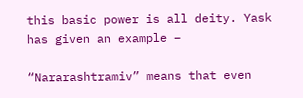this basic power is all deity. Yask has given an example –

“Nararashtramiv” means that even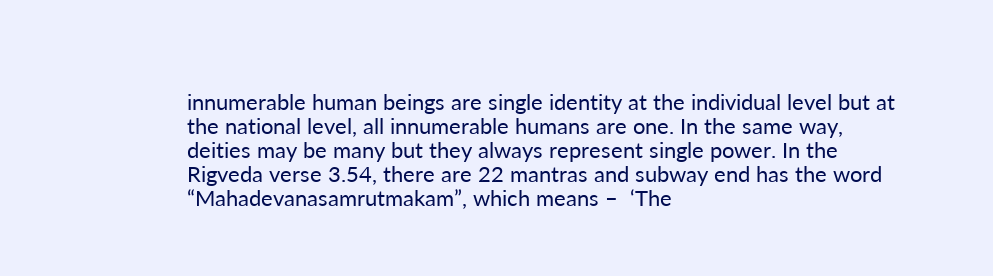innumerable human beings are single identity at the individual level but at the national level, all innumerable humans are one. In the same way, deities may be many but they always represent single power. In the Rigveda verse 3.54, there are 22 mantras and subway end has the word “Mahadevanasamrutmakam”, which means –  ‘The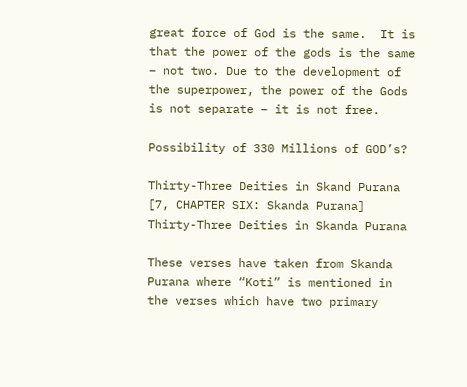great force of God is the same.  It is that the power of the gods is the same – not two. Due to the development of the superpower, the power of the Gods is not separate – it is not free.

Possibility of 330 Millions of GOD’s?

Thirty-Three Deities in Skand Purana
[7, CHAPTER SIX: Skanda Purana]
Thirty-Three Deities in Skanda Purana

These verses have taken from Skanda Purana where “Koti” is mentioned in the verses which have two primary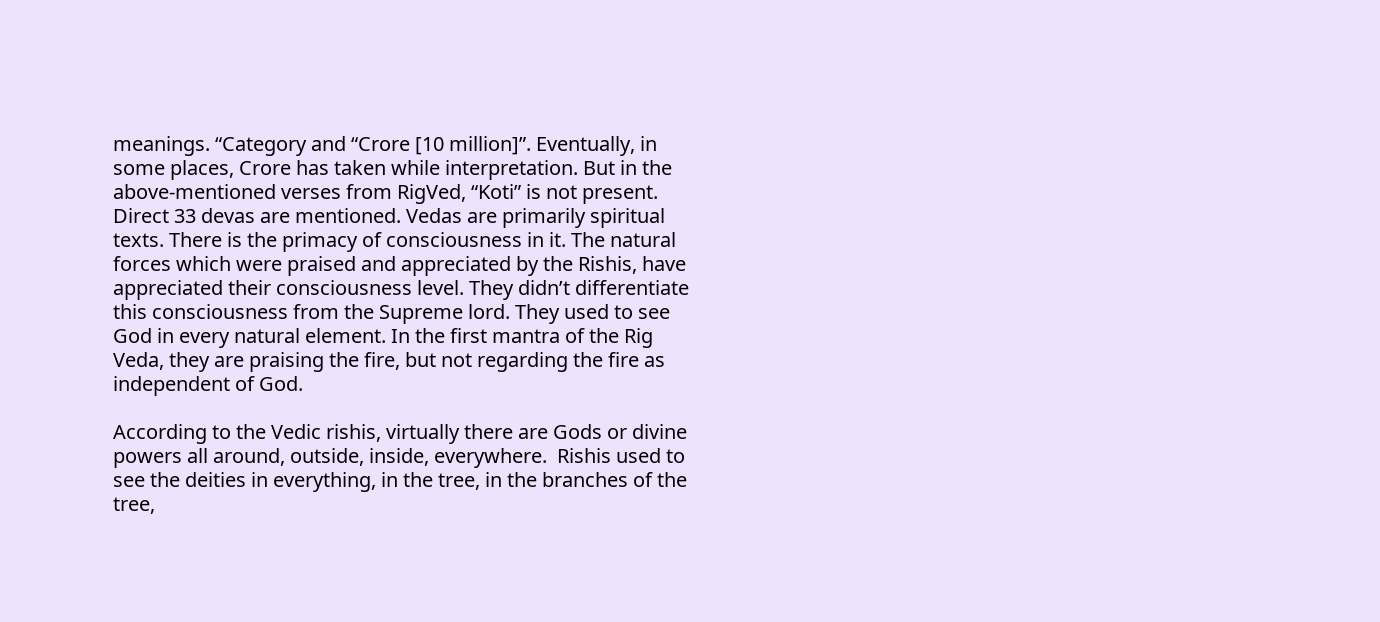meanings. “Category and “Crore [10 million]”. Eventually, in some places, Crore has taken while interpretation. But in the above-mentioned verses from RigVed, “Koti” is not present.  Direct 33 devas are mentioned. Vedas are primarily spiritual texts. There is the primacy of consciousness in it. The natural forces which were praised and appreciated by the Rishis, have appreciated their consciousness level. They didn’t differentiate this consciousness from the Supreme lord. They used to see God in every natural element. In the first mantra of the Rig Veda, they are praising the fire, but not regarding the fire as independent of God.

According to the Vedic rishis, virtually there are Gods or divine powers all around, outside, inside, everywhere.  Rishis used to see the deities in everything, in the tree, in the branches of the tree,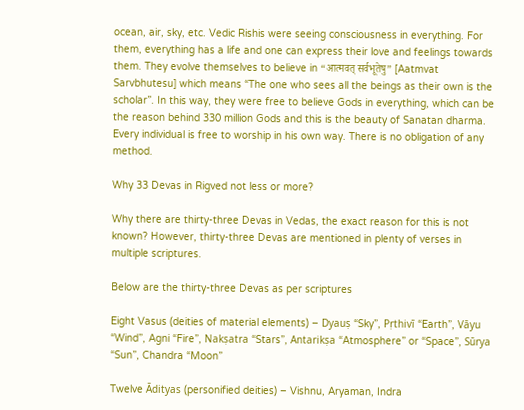ocean, air, sky, etc. Vedic Rishis were seeing consciousness in everything. For them, everything has a life and one can express their love and feelings towards them. They evolve themselves to believe in “आत्मवत् सर्वभूतेषु” [Aatmvat Sarvbhutesu] which means “The one who sees all the beings as their own is the scholar”. In this way, they were free to believe Gods in everything, which can be the reason behind 330 million Gods and this is the beauty of Sanatan dharma. Every individual is free to worship in his own way. There is no obligation of any method.

Why 33 Devas in Rigved not less or more?

Why there are thirty-three Devas in Vedas, the exact reason for this is not known? However, thirty-three Devas are mentioned in plenty of verses in multiple scriptures.

Below are the thirty-three Devas as per scriptures

Eight Vasus (deities of material elements) – Dyauṣ “Sky”, Pṛthivī “Earth”, Vāyu “Wind”, Agni “Fire”, Nakṣatra “Stars”, Antarikṣa “Atmosphere” or “Space”, Sūrya “Sun”, Chandra “Moon”

Twelve Ādityas (personified deities) – Vishnu, Aryaman, Indra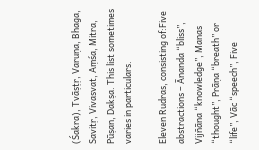(Śakra), Tvāṣṭṛ, Varuṇa, Bhaga, Savitṛ, Vivasvat, Aṃśa, Mitra, Pūṣan, Dakṣa. This list sometimes varies in particulars.

Eleven Rudras, consisting of:Five abstractions – Ānanda “bliss”, Vijñāna “knowledge”, Manas “thought”, Prāṇa “breath” or “life”, Vāc “speech”, Five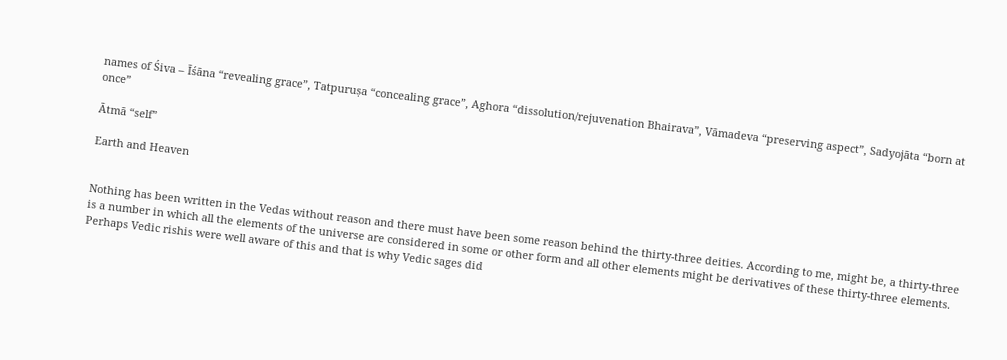names of Śiva – Īśāna “revealing grace”, Tatpuruṣa “concealing grace”, Aghora “dissolution/rejuvenation Bhairava”, Vāmadeva “preserving aspect”, Sadyojāta “born at once”

Ātmā “self”

Earth and Heaven


Nothing has been written in the Vedas without reason and there must have been some reason behind the thirty-three deities. According to me, might be, a thirty-three is a number in which all the elements of the universe are considered in some or other form and all other elements might be derivatives of these thirty-three elements. Perhaps Vedic rishis were well aware of this and that is why Vedic sages did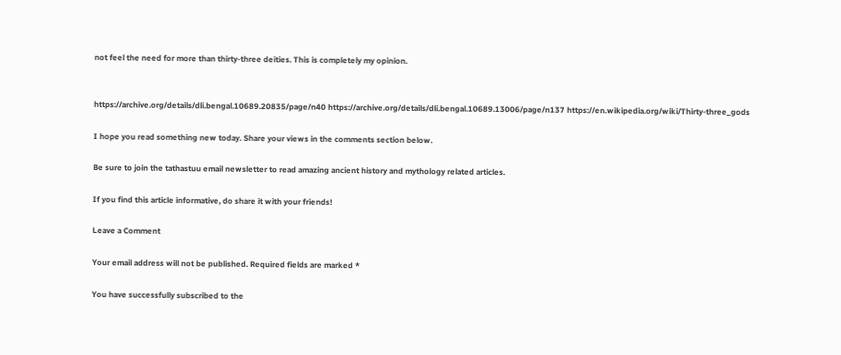not feel the need for more than thirty-three deities. This is completely my opinion.


https://archive.org/details/dli.bengal.10689.20835/page/n40 https://archive.org/details/dli.bengal.10689.13006/page/n137 https://en.wikipedia.org/wiki/Thirty-three_gods

I hope you read something new today. Share your views in the comments section below.

Be sure to join the tathastuu email newsletter to read amazing ancient history and mythology related articles.

If you find this article informative, do share it with your friends!

Leave a Comment

Your email address will not be published. Required fields are marked *

You have successfully subscribed to the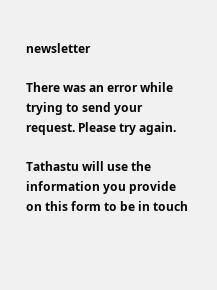newsletter

There was an error while trying to send your request. Please try again.

Tathastu will use the information you provide on this form to be in touch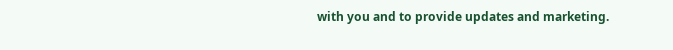with you and to provide updates and marketing.